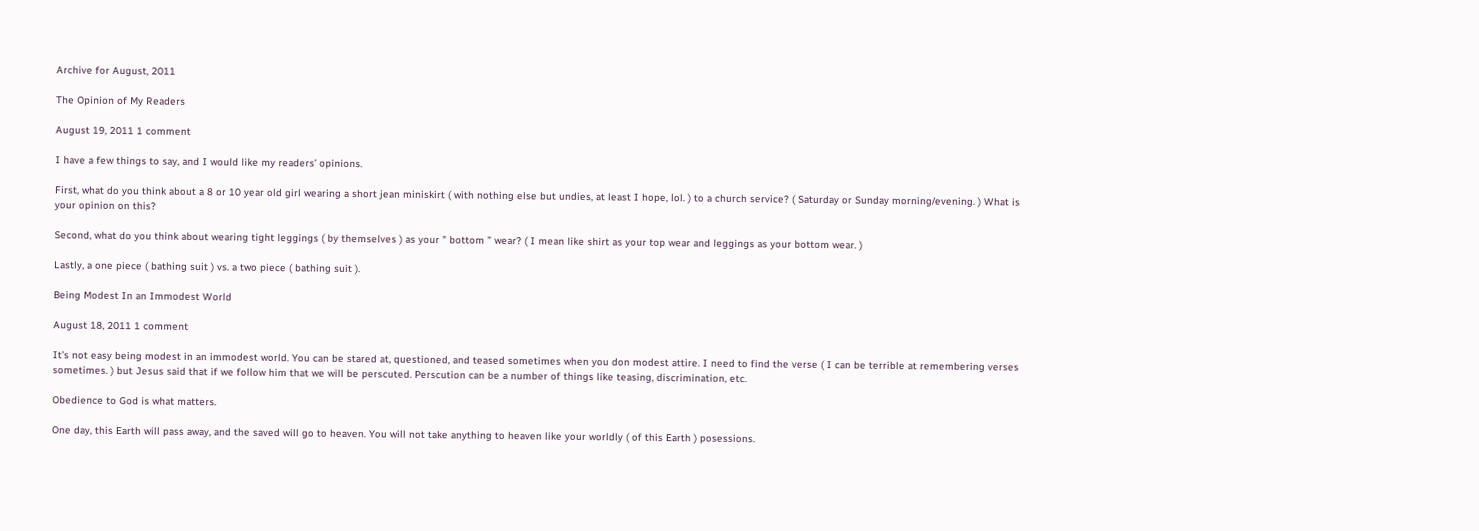Archive for August, 2011

The Opinion of My Readers

August 19, 2011 1 comment

I have a few things to say, and I would like my readers’ opinions.

First, what do you think about a 8 or 10 year old girl wearing a short jean miniskirt ( with nothing else but undies, at least I hope, lol. ) to a church service? ( Saturday or Sunday morning/evening. ) What is your opinion on this?

Second, what do you think about wearing tight leggings ( by themselves ) as your ” bottom ” wear? ( I mean like shirt as your top wear and leggings as your bottom wear. )

Lastly, a one piece ( bathing suit ) vs. a two piece ( bathing suit ).

Being Modest In an Immodest World

August 18, 2011 1 comment

It’s not easy being modest in an immodest world. You can be stared at, questioned, and teased sometimes when you don modest attire. I need to find the verse ( I can be terrible at remembering verses sometimes. ) but Jesus said that if we follow him that we will be perscuted. Perscution can be a number of things like teasing, discrimination, etc.

Obedience to God is what matters.

One day, this Earth will pass away, and the saved will go to heaven. You will not take anything to heaven like your worldly ( of this Earth ) posessions.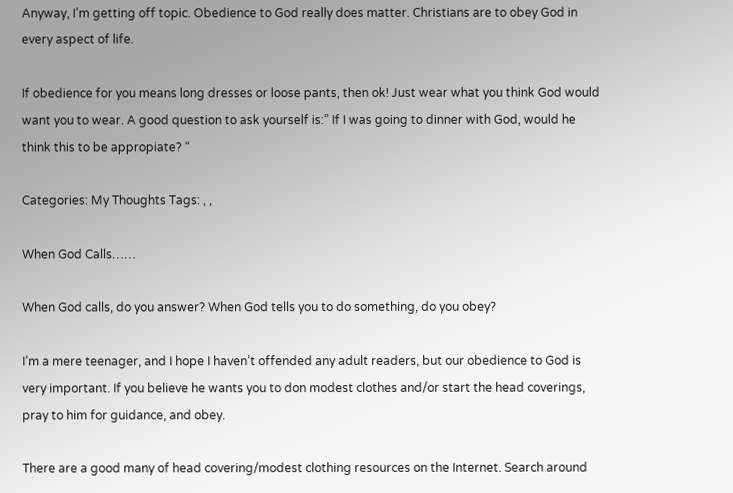Anyway, I’m getting off topic. Obedience to God really does matter. Christians are to obey God in every aspect of life.

If obedience for you means long dresses or loose pants, then ok! Just wear what you think God would want you to wear. A good question to ask yourself is:” If I was going to dinner with God, would he think this to be appropiate? “

Categories: My Thoughts Tags: , ,

When God Calls……

When God calls, do you answer? When God tells you to do something, do you obey?

I’m a mere teenager, and I hope I haven’t offended any adult readers, but our obedience to God is very important. If you believe he wants you to don modest clothes and/or start the head coverings, pray to him for guidance, and obey.

There are a good many of head covering/modest clothing resources on the Internet. Search around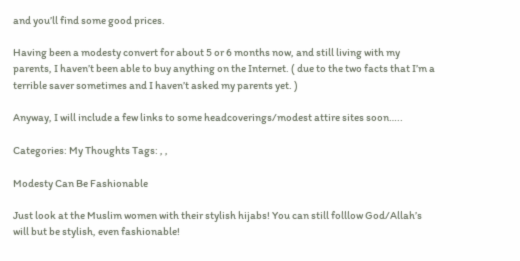and you’ll find some good prices.

Having been a modesty convert for about 5 or 6 months now, and still living with my parents, I haven’t been able to buy anything on the Internet. ( due to the two facts that I’m a terrible saver sometimes and I haven’t asked my parents yet. )

Anyway, I will include a few links to some headcoverings/modest attire sites soon…..

Categories: My Thoughts Tags: , ,

Modesty Can Be Fashionable

Just look at the Muslim women with their stylish hijabs! You can still folllow God/Allah’s will but be stylish, even fashionable!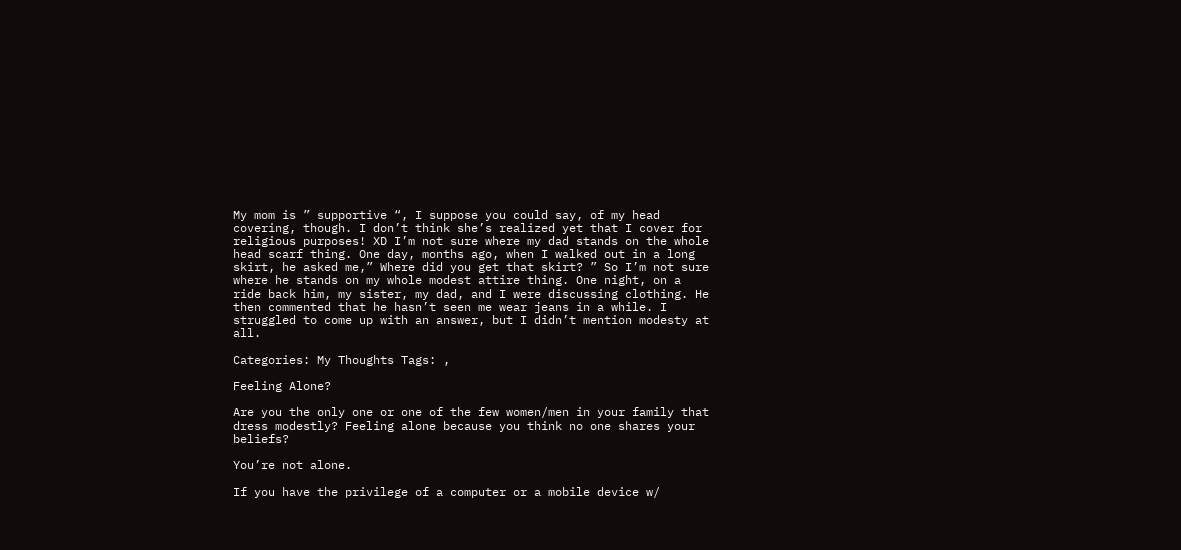My mom is ” supportive “, I suppose you could say, of my head covering, though. I don’t think she’s realized yet that I cover for religious purposes! XD I’m not sure where my dad stands on the whole head scarf thing. One day, months ago, when I walked out in a long skirt, he asked me,” Where did you get that skirt? ” So I’m not sure where he stands on my whole modest attire thing. One night, on a ride back him, my sister, my dad, and I were discussing clothing. He then commented that he hasn’t seen me wear jeans in a while. I struggled to come up with an answer, but I didn’t mention modesty at all.

Categories: My Thoughts Tags: ,

Feeling Alone?

Are you the only one or one of the few women/men in your family that dress modestly? Feeling alone because you think no one shares your beliefs?

You’re not alone.

If you have the privilege of a computer or a mobile device w/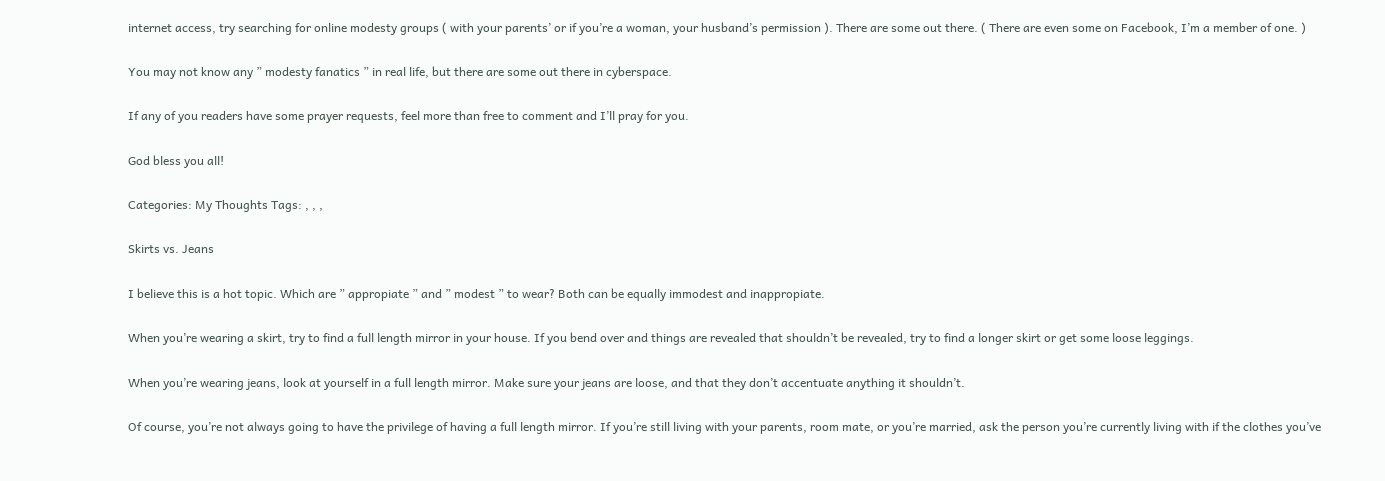internet access, try searching for online modesty groups ( with your parents’ or if you’re a woman, your husband’s permission ). There are some out there. ( There are even some on Facebook, I’m a member of one. )

You may not know any ” modesty fanatics ” in real life, but there are some out there in cyberspace.

If any of you readers have some prayer requests, feel more than free to comment and I’ll pray for you.

God bless you all!

Categories: My Thoughts Tags: , , ,

Skirts vs. Jeans

I believe this is a hot topic. Which are ” appropiate ” and ” modest ” to wear? Both can be equally immodest and inappropiate.

When you’re wearing a skirt, try to find a full length mirror in your house. If you bend over and things are revealed that shouldn’t be revealed, try to find a longer skirt or get some loose leggings.

When you’re wearing jeans, look at yourself in a full length mirror. Make sure your jeans are loose, and that they don’t accentuate anything it shouldn’t.

Of course, you’re not always going to have the privilege of having a full length mirror. If you’re still living with your parents, room mate, or you’re married, ask the person you’re currently living with if the clothes you’ve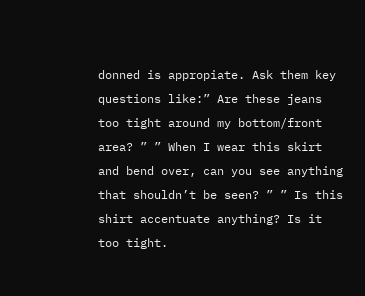donned is appropiate. Ask them key questions like:” Are these jeans too tight around my bottom/front area? ” ” When I wear this skirt and bend over, can you see anything that shouldn’t be seen? ” ” Is this shirt accentuate anything? Is it too tight.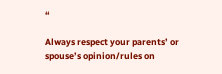“

Always respect your parents’ or spouse’s opinion/rules on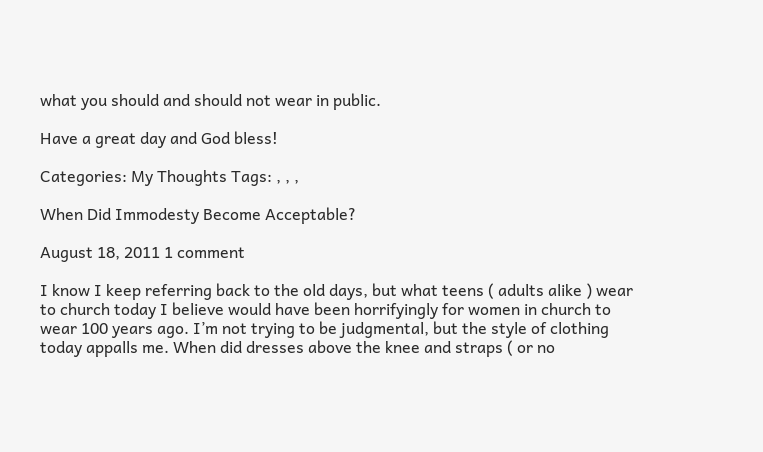what you should and should not wear in public.

Have a great day and God bless!

Categories: My Thoughts Tags: , , ,

When Did Immodesty Become Acceptable?

August 18, 2011 1 comment

I know I keep referring back to the old days, but what teens ( adults alike ) wear to church today I believe would have been horrifyingly for women in church to wear 100 years ago. I’m not trying to be judgmental, but the style of clothing today appalls me. When did dresses above the knee and straps ( or no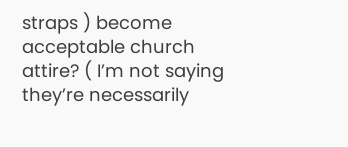straps ) become acceptable church attire? ( I’m not saying they’re necessarily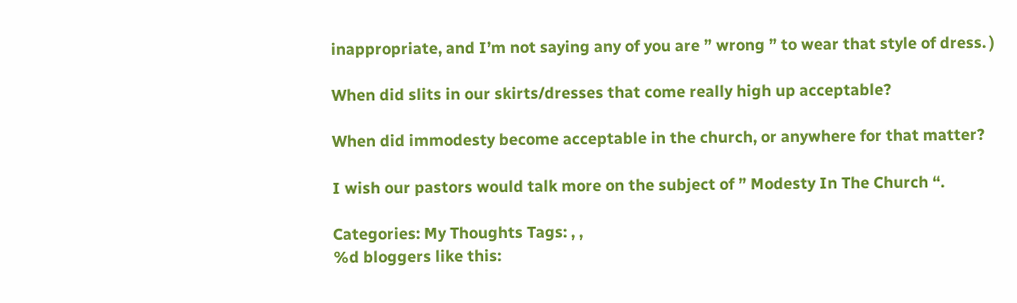inappropriate, and I’m not saying any of you are ” wrong ” to wear that style of dress. )

When did slits in our skirts/dresses that come really high up acceptable?

When did immodesty become acceptable in the church, or anywhere for that matter?

I wish our pastors would talk more on the subject of ” Modesty In The Church “.

Categories: My Thoughts Tags: , ,
%d bloggers like this: